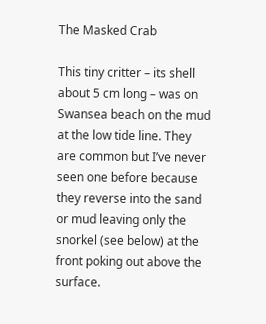The Masked Crab

This tiny critter – its shell about 5 cm long – was on Swansea beach on the mud at the low tide line. They are common but I’ve never seen one before because they reverse into the sand or mud leaving only the snorkel (see below) at the front poking out above the surface.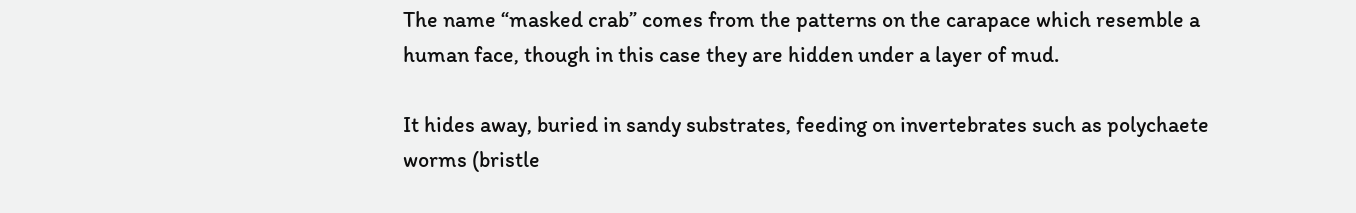The name “masked crab” comes from the patterns on the carapace which resemble a human face, though in this case they are hidden under a layer of mud.

It hides away, buried in sandy substrates, feeding on invertebrates such as polychaete worms (bristle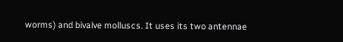worms) and bivalve molluscs. It uses its two antennae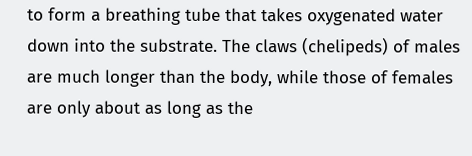to form a breathing tube that takes oxygenated water down into the substrate. The claws (chelipeds) of males are much longer than the body, while those of females are only about as long as the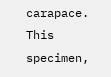carapace. This specimen,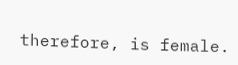therefore, is female.